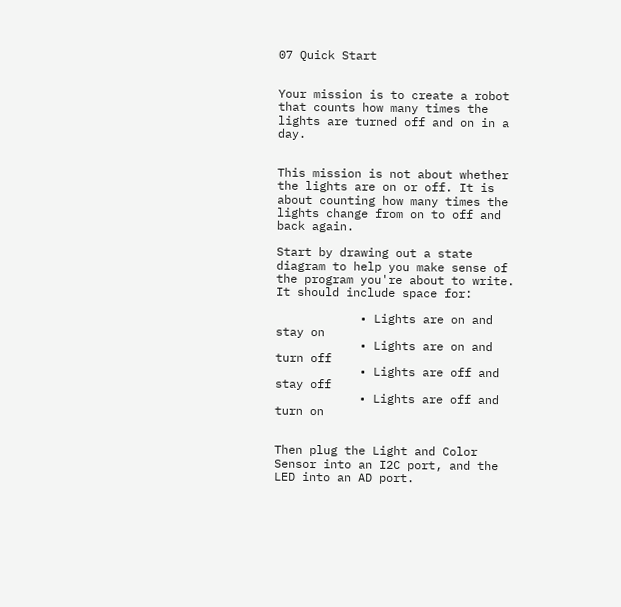07 Quick Start


Your mission is to create a robot that counts how many times the lights are turned off and on in a day.


This mission is not about whether the lights are on or off. It is about counting how many times the lights change from on to off and back again.

Start by drawing out a state diagram to help you make sense of the program you're about to write.  It should include space for:

            • Lights are on and stay on
            • Lights are on and turn off
            • Lights are off and stay off
            • Lights are off and turn on


Then plug the Light and Color Sensor into an I2C port, and the LED into an AD port.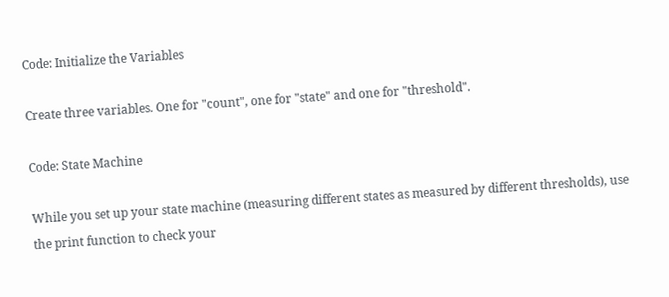Code: Initialize the Variables

Create three variables. One for "count", one for "state" and one for "threshold".

Code: State Machine

While you set up your state machine (measuring different states as measured by different thresholds), use the print function to check your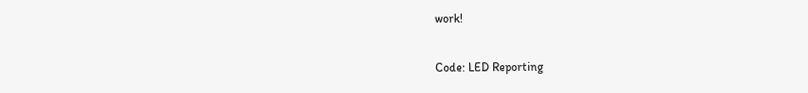work!

Code: LED Reporting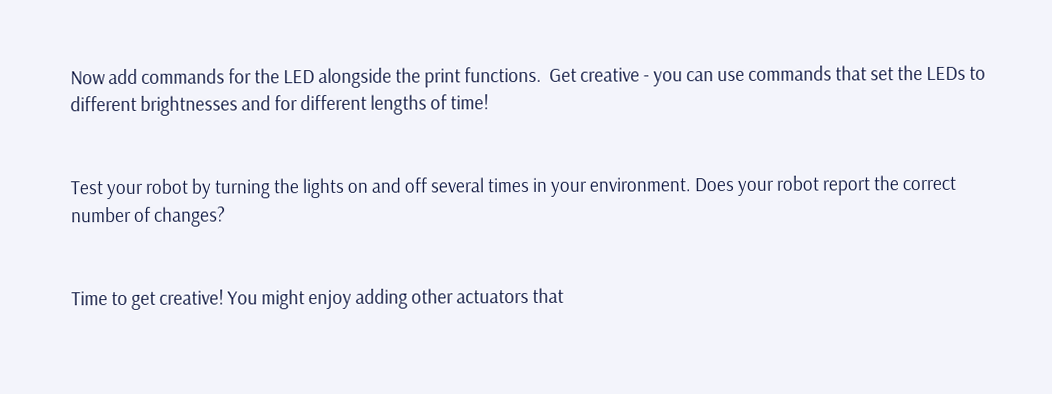Now add commands for the LED alongside the print functions.  Get creative - you can use commands that set the LEDs to different brightnesses and for different lengths of time!


Test your robot by turning the lights on and off several times in your environment. Does your robot report the correct number of changes?


Time to get creative! You might enjoy adding other actuators that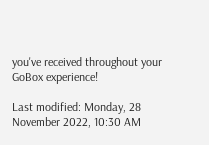you've received throughout your GoBox experience!

Last modified: Monday, 28 November 2022, 10:30 AM